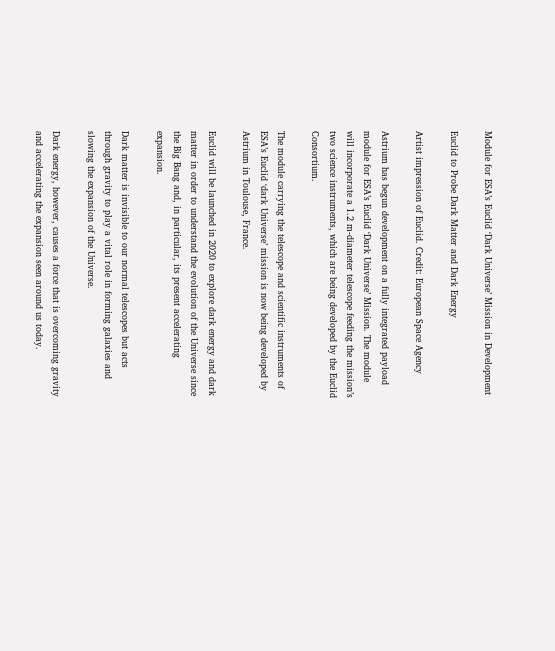Module for ESA’s Euclid ‘Dark Universe’ Mission in Development

Euclid to Probe Dark Matter and Dark Energy

Artist impression of Euclid. Credit: European Space Agency

Astrium has begun development on a fully integrated payload module for ESA’s Euclid ‘Dark Universe’ Mission. The module will incorporate a 1.2 m-diameter telescope feeding the mission’s two science instruments, which are being developed by the Euclid Consortium.

The module carrying the telescope and scientific instruments of ESA’s Euclid ‘dark Universe’ mission is now being developed by Astrium in Toulouse, France.

Euclid will be launched in 2020 to explore dark energy and dark matter in order to understand the evolution of the Universe since the Big Bang and, in particular, its present accelerating expansion.

Dark matter is invisible to our normal telescopes but acts through gravity to play a vital role in forming galaxies and slowing the expansion of the Universe.

Dark energy, however, causes a force that is overcoming gravity and accelerating the expansion seen around us today.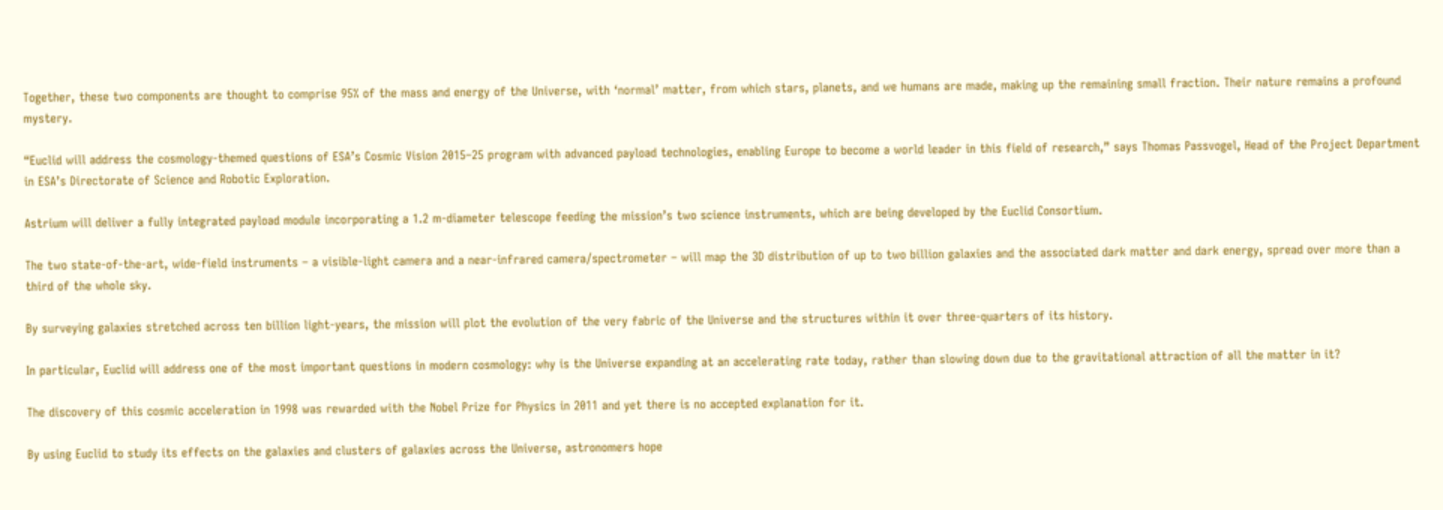Together, these two components are thought to comprise 95% of the mass and energy of the Universe, with ‘normal’ matter, from which stars, planets, and we humans are made, making up the remaining small fraction. Their nature remains a profound mystery.

“Euclid will address the cosmology-themed questions of ESA’s Cosmic Vision 2015–25 program with advanced payload technologies, enabling Europe to become a world leader in this field of research,” says Thomas Passvogel, Head of the Project Department in ESA’s Directorate of Science and Robotic Exploration.

Astrium will deliver a fully integrated payload module incorporating a 1.2 m-diameter telescope feeding the mission’s two science instruments, which are being developed by the Euclid Consortium.

The two state-of-the-art, wide-field instruments – a visible-light camera and a near-infrared camera/spectrometer – will map the 3D distribution of up to two billion galaxies and the associated dark matter and dark energy, spread over more than a third of the whole sky.

By surveying galaxies stretched across ten billion light-years, the mission will plot the evolution of the very fabric of the Universe and the structures within it over three-quarters of its history.

In particular, Euclid will address one of the most important questions in modern cosmology: why is the Universe expanding at an accelerating rate today, rather than slowing down due to the gravitational attraction of all the matter in it?

The discovery of this cosmic acceleration in 1998 was rewarded with the Nobel Prize for Physics in 2011 and yet there is no accepted explanation for it.

By using Euclid to study its effects on the galaxies and clusters of galaxies across the Universe, astronomers hope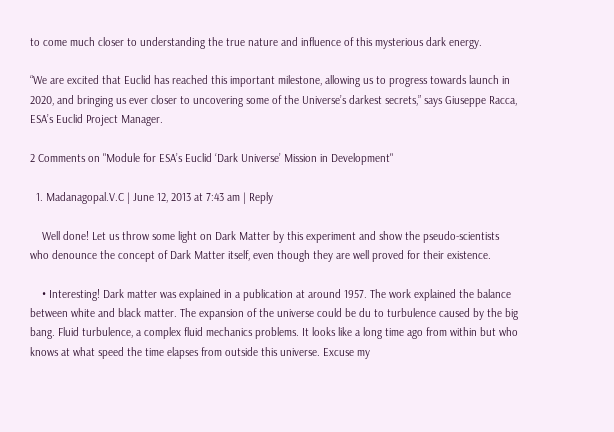to come much closer to understanding the true nature and influence of this mysterious dark energy.

“We are excited that Euclid has reached this important milestone, allowing us to progress towards launch in 2020, and bringing us ever closer to uncovering some of the Universe’s darkest secrets,” says Giuseppe Racca, ESA’s Euclid Project Manager.

2 Comments on "Module for ESA’s Euclid ‘Dark Universe’ Mission in Development"

  1. Madanagopal.V.C | June 12, 2013 at 7:43 am | Reply

    Well done! Let us throw some light on Dark Matter by this experiment and show the pseudo-scientists who denounce the concept of Dark Matter itself, even though they are well proved for their existence.

    • Interesting! Dark matter was explained in a publication at around 1957. The work explained the balance between white and black matter. The expansion of the universe could be du to turbulence caused by the big bang. Fluid turbulence, a complex fluid mechanics problems. It looks like a long time ago from within but who knows at what speed the time elapses from outside this universe. Excuse my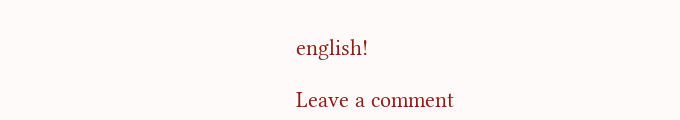english!

Leave a comment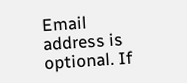Email address is optional. If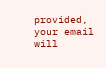provided, your email will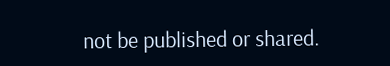not be published or shared.